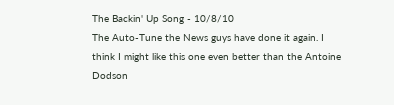The Backin' Up Song - 10/8/10
The Auto-Tune the News guys have done it again. I think I might like this one even better than the Antoine Dodson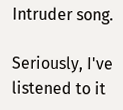Intruder song.

Seriously, I've listened to it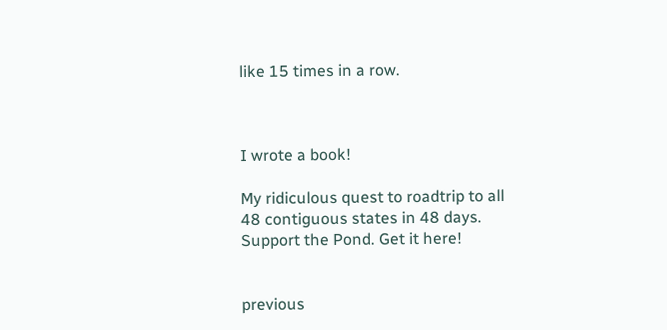like 15 times in a row.



I wrote a book!

My ridiculous quest to roadtrip to all 48 contiguous states in 48 days.
Support the Pond. Get it here!


previous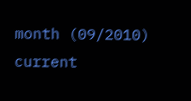month (09/2010)     current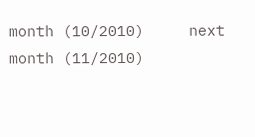month (10/2010)     next month (11/2010)